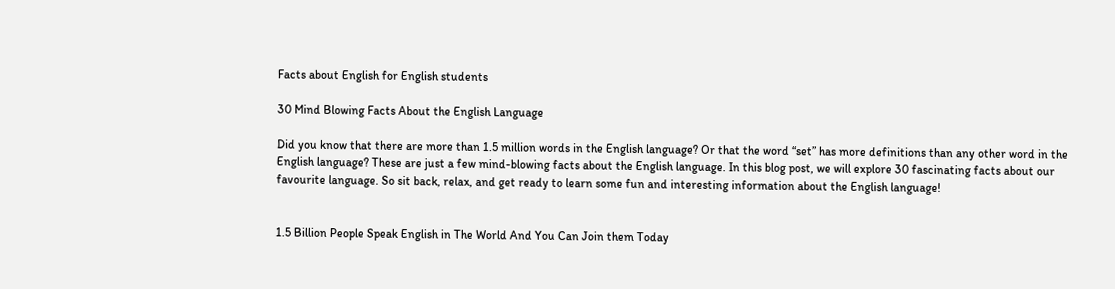Facts about English for English students

30 Mind Blowing Facts About the English Language

Did you know that there are more than 1.5 million words in the English language? Or that the word “set” has more definitions than any other word in the English language? These are just a few mind-blowing facts about the English language. In this blog post, we will explore 30 fascinating facts about our favourite language. So sit back, relax, and get ready to learn some fun and interesting information about the English language!


1.5 Billion People Speak English in The World And You Can Join them Today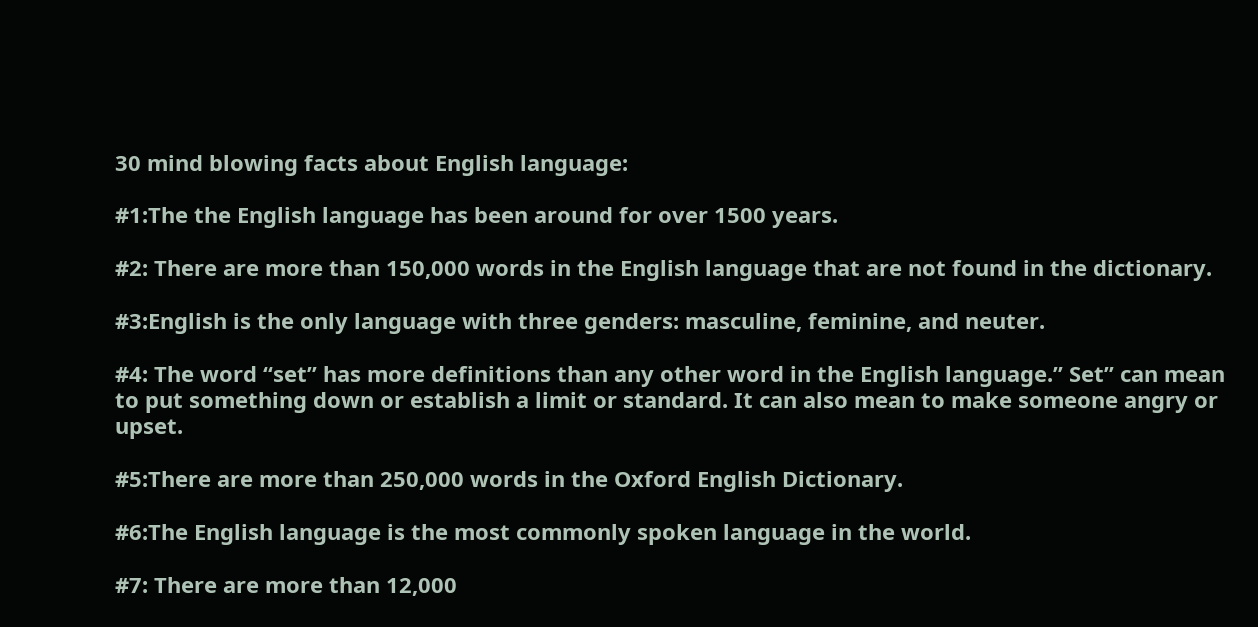30 mind blowing facts about English language:

#1:The the English language has been around for over 1500 years.

#2: There are more than 150,000 words in the English language that are not found in the dictionary.

#3:English is the only language with three genders: masculine, feminine, and neuter.

#4: The word “set” has more definitions than any other word in the English language.” Set” can mean to put something down or establish a limit or standard. It can also mean to make someone angry or upset.

#5:There are more than 250,000 words in the Oxford English Dictionary.

#6:The English language is the most commonly spoken language in the world.

#7: There are more than 12,000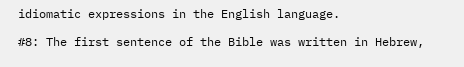idiomatic expressions in the English language.

#8: The first sentence of the Bible was written in Hebrew,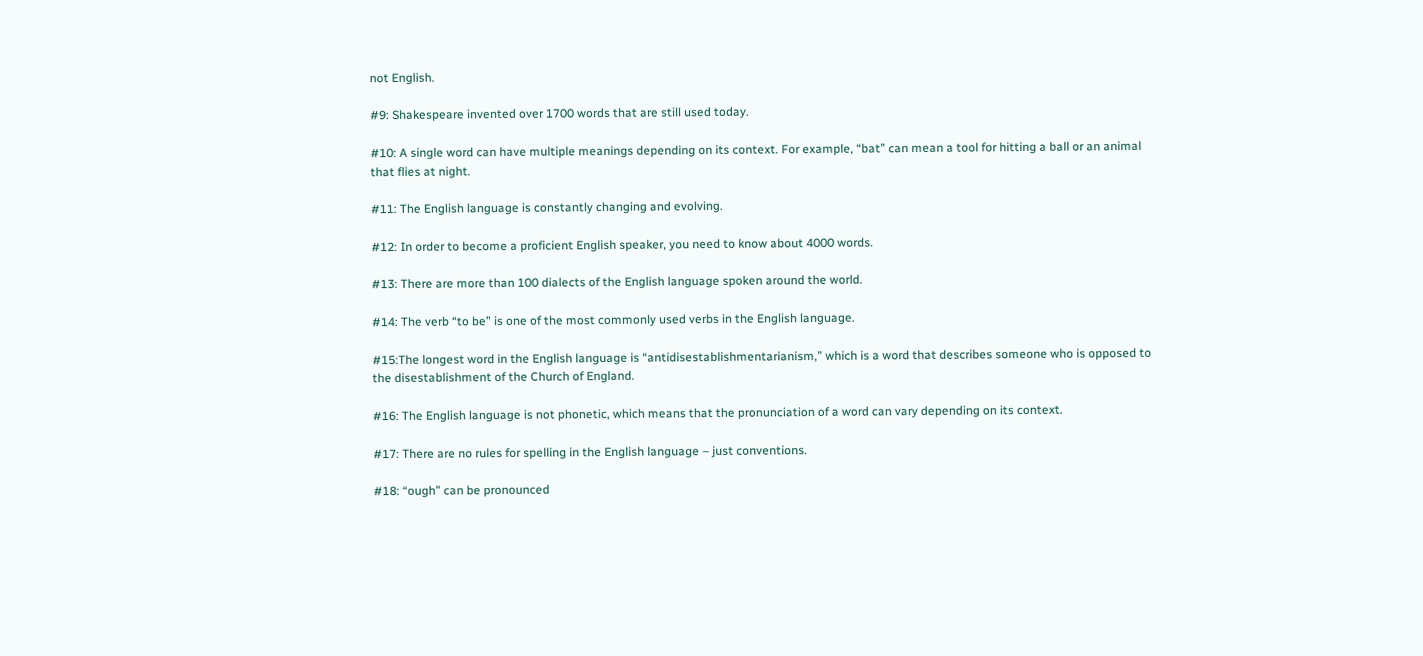not English.

#9: Shakespeare invented over 1700 words that are still used today.

#10: A single word can have multiple meanings depending on its context. For example, “bat” can mean a tool for hitting a ball or an animal that flies at night.

#11: The English language is constantly changing and evolving.

#12: In order to become a proficient English speaker, you need to know about 4000 words.

#13: There are more than 100 dialects of the English language spoken around the world.

#14: The verb “to be” is one of the most commonly used verbs in the English language.

#15:The longest word in the English language is “antidisestablishmentarianism,” which is a word that describes someone who is opposed to the disestablishment of the Church of England.

#16: The English language is not phonetic, which means that the pronunciation of a word can vary depending on its context.

#17: There are no rules for spelling in the English language – just conventions.

#18: “ough” can be pronounced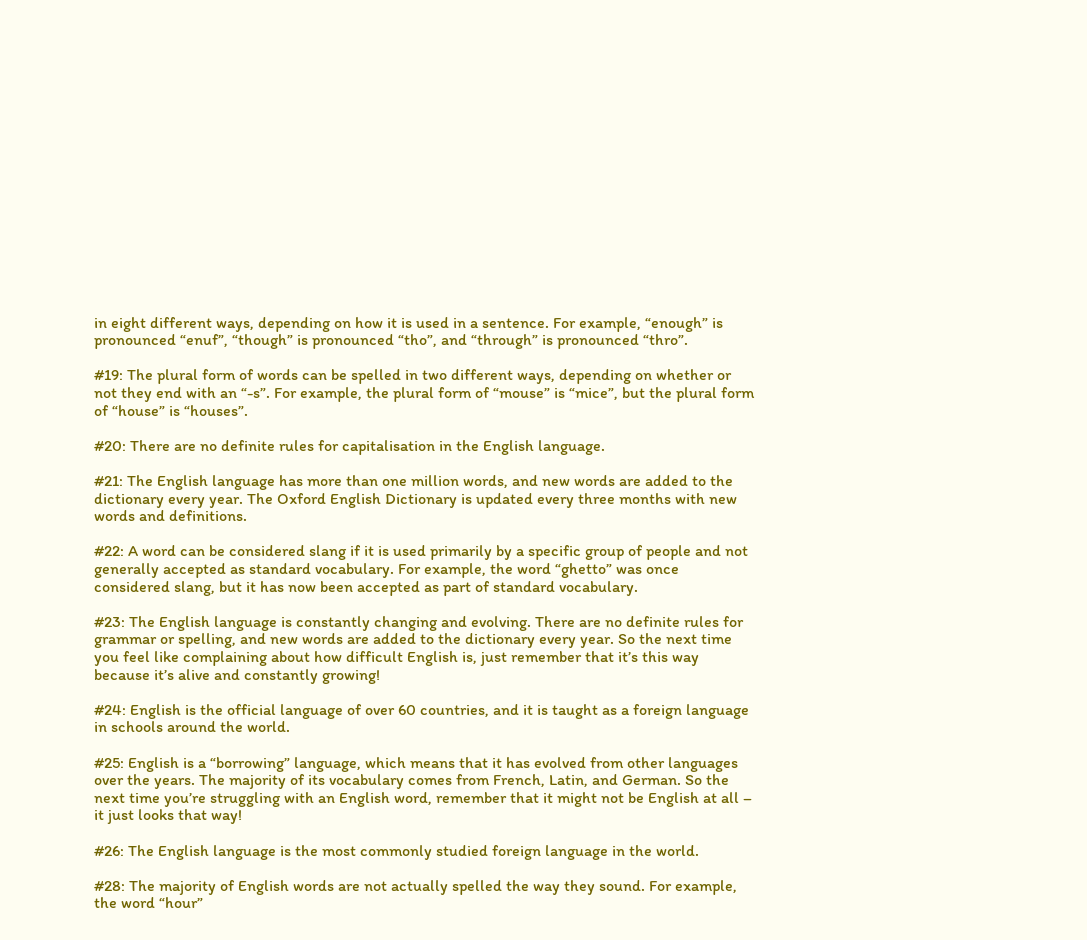in eight different ways, depending on how it is used in a sentence. For example, “enough” is pronounced “enuf”, “though” is pronounced “tho”, and “through” is pronounced “thro”.

#19: The plural form of words can be spelled in two different ways, depending on whether or not they end with an “-s”. For example, the plural form of “mouse” is “mice”, but the plural form of “house” is “houses”.

#20: There are no definite rules for capitalisation in the English language.

#21: The English language has more than one million words, and new words are added to the dictionary every year. The Oxford English Dictionary is updated every three months with new words and definitions.

#22: A word can be considered slang if it is used primarily by a specific group of people and not generally accepted as standard vocabulary. For example, the word “ghetto” was once considered slang, but it has now been accepted as part of standard vocabulary.

#23: The English language is constantly changing and evolving. There are no definite rules for grammar or spelling, and new words are added to the dictionary every year. So the next time you feel like complaining about how difficult English is, just remember that it’s this way because it’s alive and constantly growing!

#24: English is the official language of over 60 countries, and it is taught as a foreign language in schools around the world.

#25: English is a “borrowing” language, which means that it has evolved from other languages over the years. The majority of its vocabulary comes from French, Latin, and German. So the next time you’re struggling with an English word, remember that it might not be English at all – it just looks that way!

#26: The English language is the most commonly studied foreign language in the world.

#28: The majority of English words are not actually spelled the way they sound. For example, the word “hour”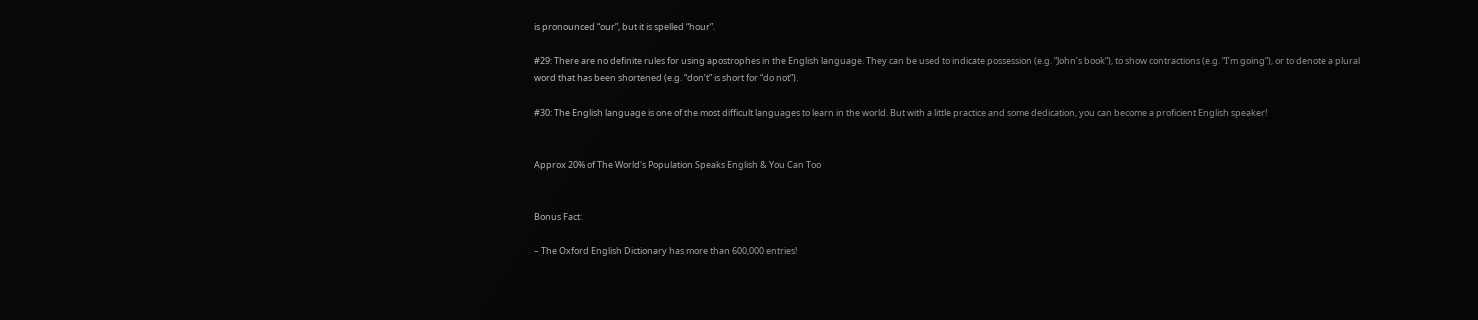is pronounced “our”, but it is spelled “hour”.

#29: There are no definite rules for using apostrophes in the English language. They can be used to indicate possession (e.g. “John’s book”), to show contractions (e.g. “I’m going”), or to denote a plural word that has been shortened (e.g. “don’t” is short for “do not”).

#30: The English language is one of the most difficult languages to learn in the world. But with a little practice and some dedication, you can become a proficient English speaker!


Approx 20% of The World's Population Speaks English & You Can Too


Bonus Fact:

– The Oxford English Dictionary has more than 600,000 entries!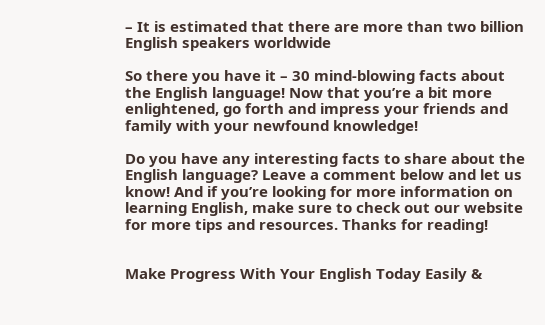– It is estimated that there are more than two billion English speakers worldwide

So there you have it – 30 mind-blowing facts about the English language! Now that you’re a bit more enlightened, go forth and impress your friends and family with your newfound knowledge!

Do you have any interesting facts to share about the English language? Leave a comment below and let us know! And if you’re looking for more information on learning English, make sure to check out our website for more tips and resources. Thanks for reading!


Make Progress With Your English Today Easily &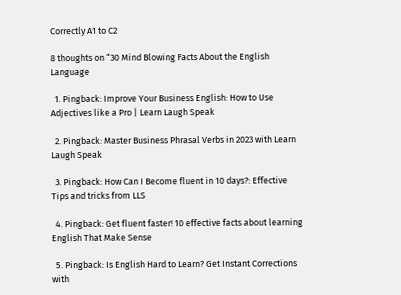Correctly A1 to C2

8 thoughts on “30 Mind Blowing Facts About the English Language

  1. Pingback: Improve Your Business English: How to Use Adjectives like a Pro | Learn Laugh Speak

  2. Pingback: Master Business Phrasal Verbs in 2023 with Learn Laugh Speak

  3. Pingback: How Can I Become fluent in 10 days?: Effective Tips and tricks from LLS

  4. Pingback: Get fluent faster! 10 effective facts about learning English That Make Sense

  5. Pingback: Is English Hard to Learn? Get Instant Corrections with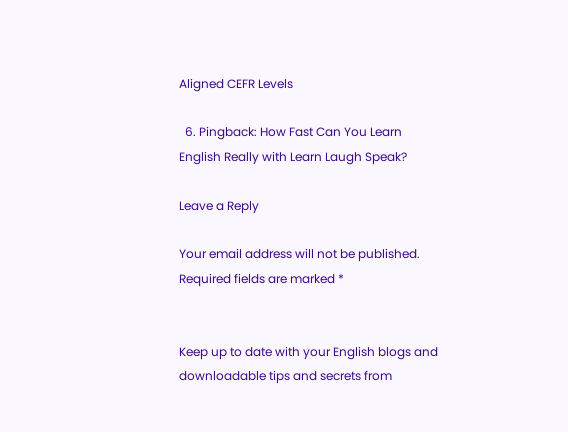Aligned CEFR Levels

  6. Pingback: How Fast Can You Learn English Really with Learn Laugh Speak?

Leave a Reply

Your email address will not be published. Required fields are marked *


Keep up to date with your English blogs and downloadable tips and secrets from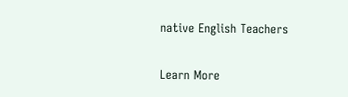native English Teachers

Learn More